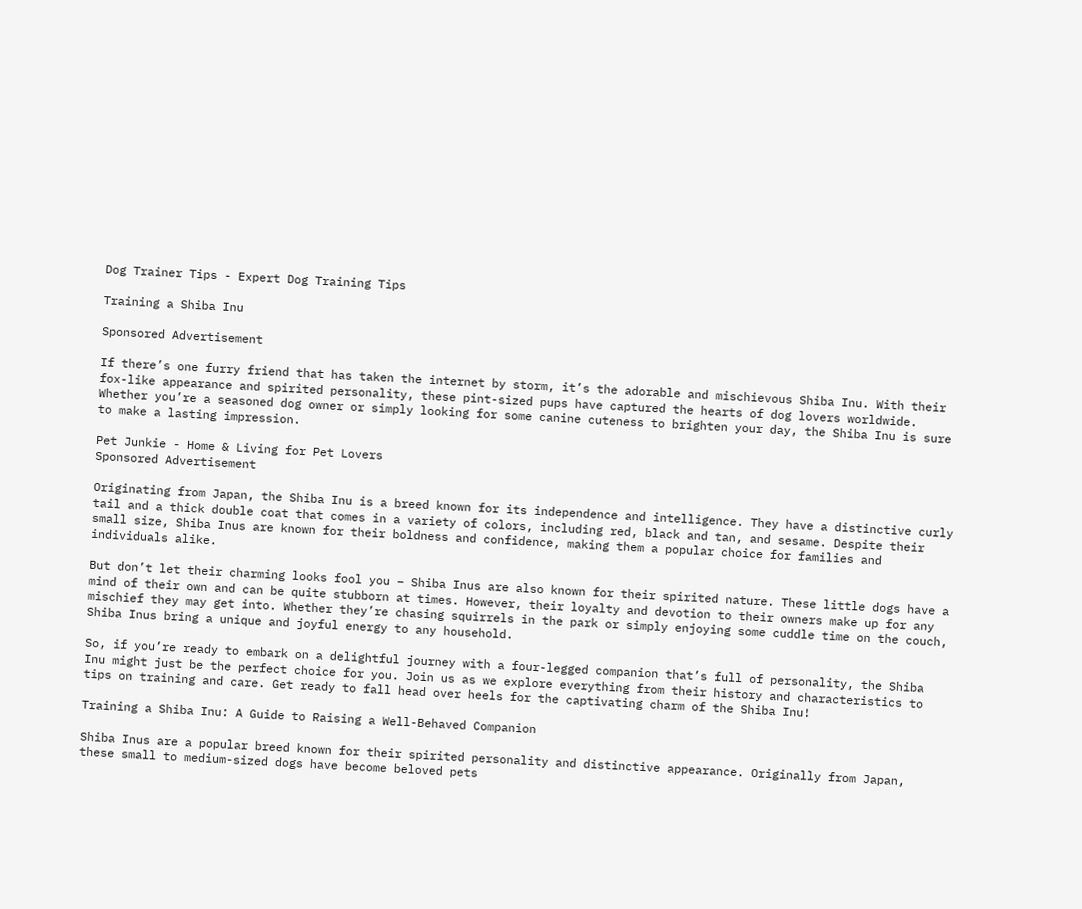Dog Trainer Tips - Expert Dog Training Tips

Training a Shiba Inu

Sponsored Advertisement

If there’s one furry friend that has taken the internet by storm, it’s the adorable and mischievous Shiba Inu. With their fox-like appearance and spirited personality, these pint-sized pups have captured the hearts of dog lovers worldwide. Whether you’re a seasoned dog owner or simply looking for some canine cuteness to brighten your day, the Shiba Inu is sure to make a lasting impression.

Pet Junkie - Home & Living for Pet Lovers
Sponsored Advertisement

Originating from Japan, the Shiba Inu is a breed known for its independence and intelligence. They have a distinctive curly tail and a thick double coat that comes in a variety of colors, including red, black and tan, and sesame. Despite their small size, Shiba Inus are known for their boldness and confidence, making them a popular choice for families and individuals alike.

But don’t let their charming looks fool you – Shiba Inus are also known for their spirited nature. These little dogs have a mind of their own and can be quite stubborn at times. However, their loyalty and devotion to their owners make up for any mischief they may get into. Whether they’re chasing squirrels in the park or simply enjoying some cuddle time on the couch, Shiba Inus bring a unique and joyful energy to any household.

So, if you’re ready to embark on a delightful journey with a four-legged companion that’s full of personality, the Shiba Inu might just be the perfect choice for you. Join us as we explore everything from their history and characteristics to tips on training and care. Get ready to fall head over heels for the captivating charm of the Shiba Inu!

Training a Shiba Inu: A Guide to Raising a Well-Behaved Companion

Shiba Inus are a popular breed known for their spirited personality and distinctive appearance. Originally from Japan, these small to medium-sized dogs have become beloved pets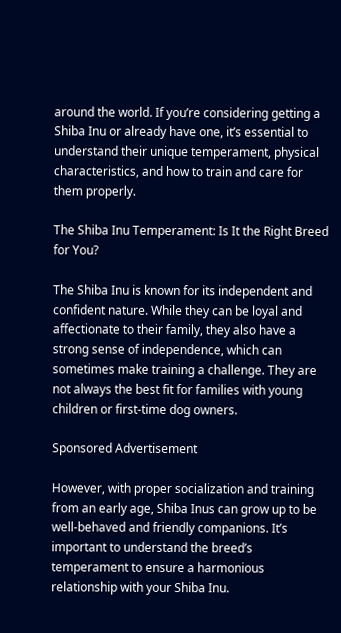around the world. If you’re considering getting a Shiba Inu or already have one, it’s essential to understand their unique temperament, physical characteristics, and how to train and care for them properly.

The Shiba Inu Temperament: Is It the Right Breed for You?

The Shiba Inu is known for its independent and confident nature. While they can be loyal and affectionate to their family, they also have a strong sense of independence, which can sometimes make training a challenge. They are not always the best fit for families with young children or first-time dog owners.

Sponsored Advertisement

However, with proper socialization and training from an early age, Shiba Inus can grow up to be well-behaved and friendly companions. It’s important to understand the breed’s temperament to ensure a harmonious relationship with your Shiba Inu.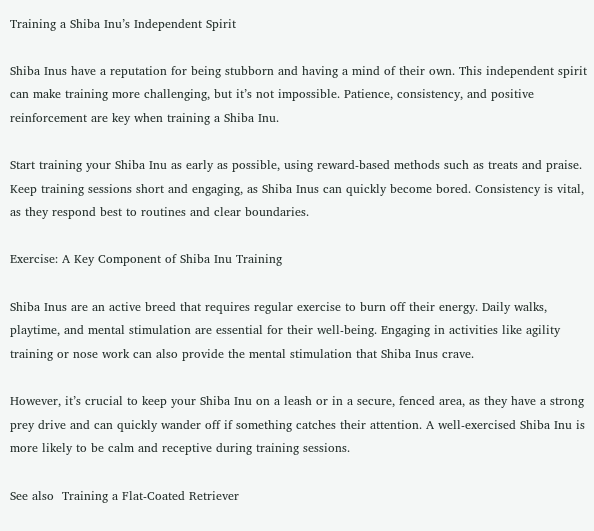Training a Shiba Inu’s Independent Spirit

Shiba Inus have a reputation for being stubborn and having a mind of their own. This independent spirit can make training more challenging, but it’s not impossible. Patience, consistency, and positive reinforcement are key when training a Shiba Inu.

Start training your Shiba Inu as early as possible, using reward-based methods such as treats and praise. Keep training sessions short and engaging, as Shiba Inus can quickly become bored. Consistency is vital, as they respond best to routines and clear boundaries.

Exercise: A Key Component of Shiba Inu Training

Shiba Inus are an active breed that requires regular exercise to burn off their energy. Daily walks, playtime, and mental stimulation are essential for their well-being. Engaging in activities like agility training or nose work can also provide the mental stimulation that Shiba Inus crave.

However, it’s crucial to keep your Shiba Inu on a leash or in a secure, fenced area, as they have a strong prey drive and can quickly wander off if something catches their attention. A well-exercised Shiba Inu is more likely to be calm and receptive during training sessions.

See also  Training a Flat-Coated Retriever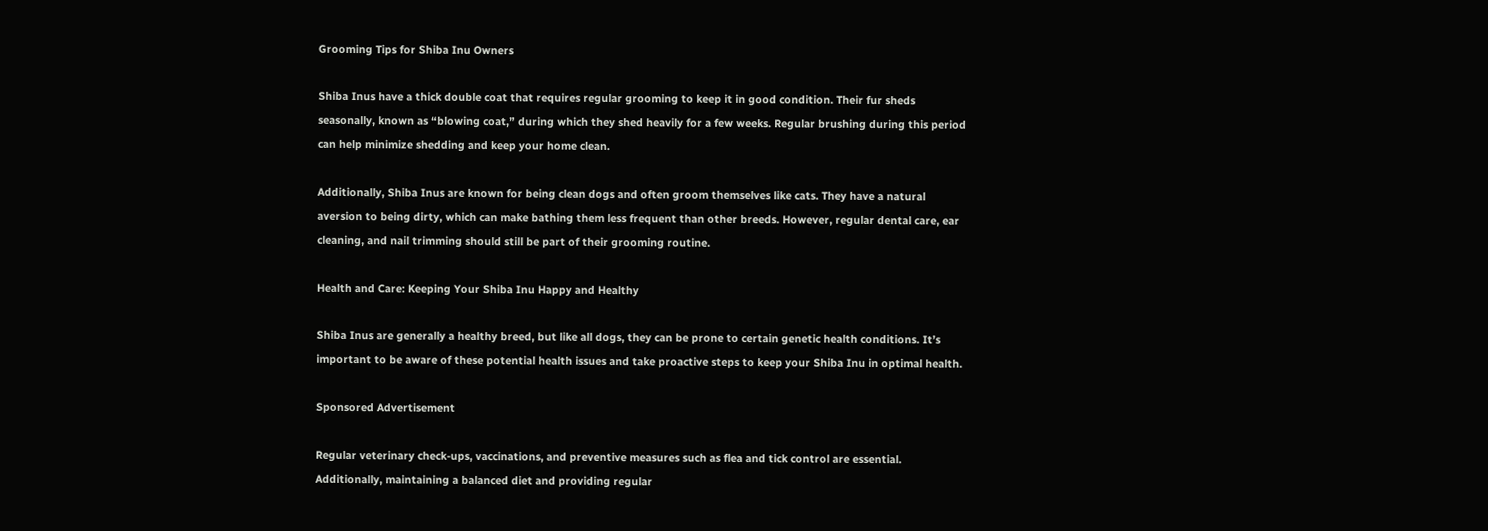Grooming Tips for Shiba Inu Owners

Shiba Inus have a thick double coat that requires regular grooming to keep it in good condition. Their fur sheds seasonally, known as “blowing coat,” during which they shed heavily for a few weeks. Regular brushing during this period can help minimize shedding and keep your home clean.

Additionally, Shiba Inus are known for being clean dogs and often groom themselves like cats. They have a natural aversion to being dirty, which can make bathing them less frequent than other breeds. However, regular dental care, ear cleaning, and nail trimming should still be part of their grooming routine.

Health and Care: Keeping Your Shiba Inu Happy and Healthy

Shiba Inus are generally a healthy breed, but like all dogs, they can be prone to certain genetic health conditions. It’s important to be aware of these potential health issues and take proactive steps to keep your Shiba Inu in optimal health.

Sponsored Advertisement

Regular veterinary check-ups, vaccinations, and preventive measures such as flea and tick control are essential. Additionally, maintaining a balanced diet and providing regular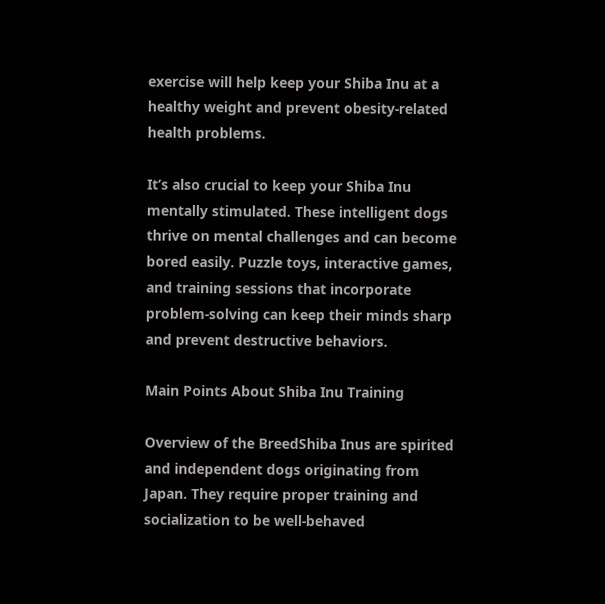exercise will help keep your Shiba Inu at a healthy weight and prevent obesity-related health problems.

It’s also crucial to keep your Shiba Inu mentally stimulated. These intelligent dogs thrive on mental challenges and can become bored easily. Puzzle toys, interactive games, and training sessions that incorporate problem-solving can keep their minds sharp and prevent destructive behaviors.

Main Points About Shiba Inu Training

Overview of the BreedShiba Inus are spirited and independent dogs originating from Japan. They require proper training and socialization to be well-behaved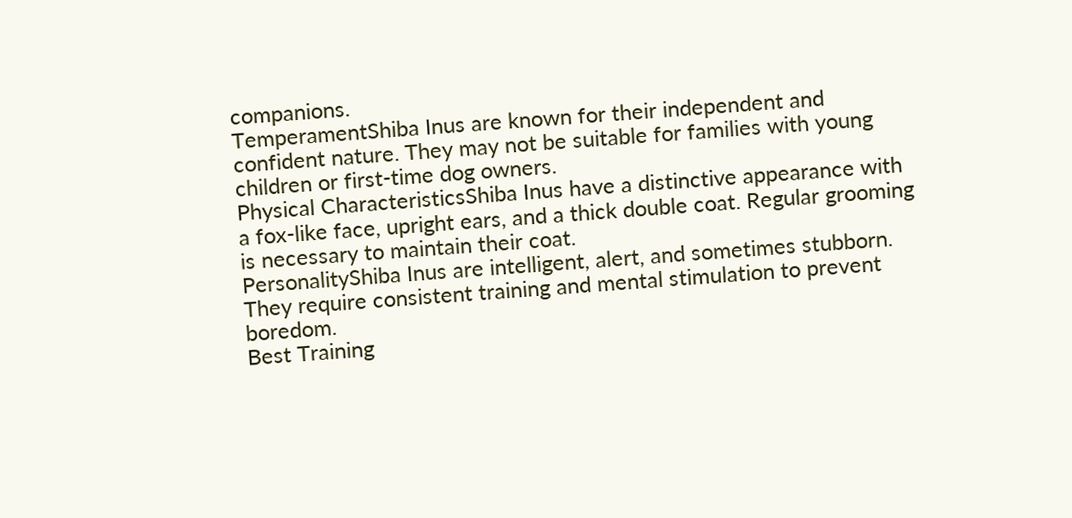companions.
TemperamentShiba Inus are known for their independent and confident nature. They may not be suitable for families with young children or first-time dog owners.
Physical CharacteristicsShiba Inus have a distinctive appearance with a fox-like face, upright ears, and a thick double coat. Regular grooming is necessary to maintain their coat.
PersonalityShiba Inus are intelligent, alert, and sometimes stubborn. They require consistent training and mental stimulation to prevent boredom.
Best Training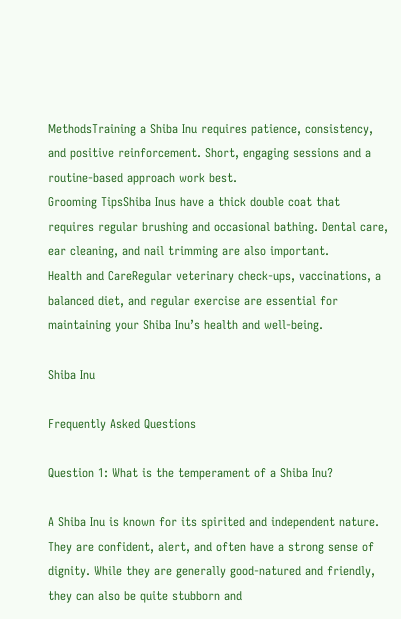MethodsTraining a Shiba Inu requires patience, consistency, and positive reinforcement. Short, engaging sessions and a routine-based approach work best.
Grooming TipsShiba Inus have a thick double coat that requires regular brushing and occasional bathing. Dental care, ear cleaning, and nail trimming are also important.
Health and CareRegular veterinary check-ups, vaccinations, a balanced diet, and regular exercise are essential for maintaining your Shiba Inu’s health and well-being.

Shiba Inu

Frequently Asked Questions

Question 1: What is the temperament of a Shiba Inu?

A Shiba Inu is known for its spirited and independent nature. They are confident, alert, and often have a strong sense of dignity. While they are generally good-natured and friendly, they can also be quite stubborn and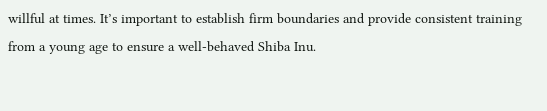willful at times. It’s important to establish firm boundaries and provide consistent training from a young age to ensure a well-behaved Shiba Inu.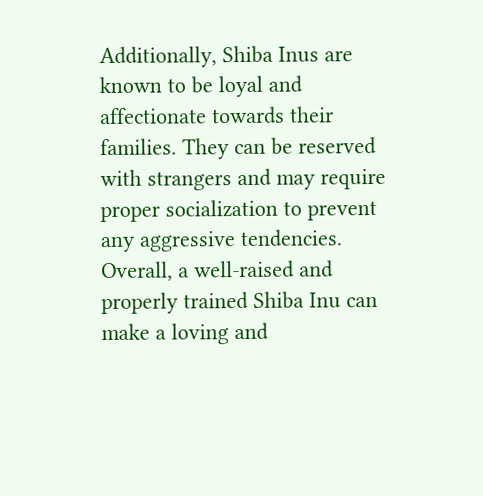Additionally, Shiba Inus are known to be loyal and affectionate towards their families. They can be reserved with strangers and may require proper socialization to prevent any aggressive tendencies. Overall, a well-raised and properly trained Shiba Inu can make a loving and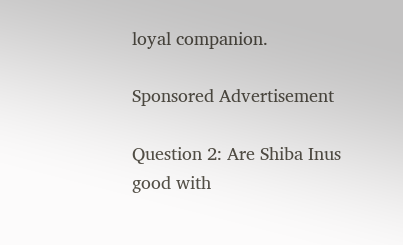loyal companion.

Sponsored Advertisement

Question 2: Are Shiba Inus good with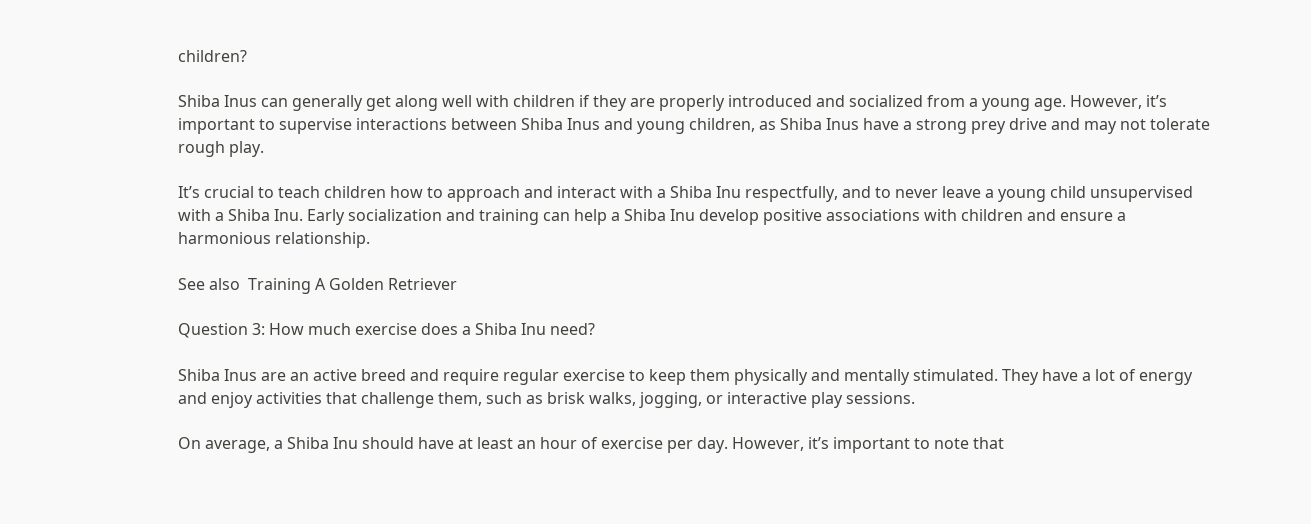children?

Shiba Inus can generally get along well with children if they are properly introduced and socialized from a young age. However, it’s important to supervise interactions between Shiba Inus and young children, as Shiba Inus have a strong prey drive and may not tolerate rough play.

It’s crucial to teach children how to approach and interact with a Shiba Inu respectfully, and to never leave a young child unsupervised with a Shiba Inu. Early socialization and training can help a Shiba Inu develop positive associations with children and ensure a harmonious relationship.

See also  Training A Golden Retriever

Question 3: How much exercise does a Shiba Inu need?

Shiba Inus are an active breed and require regular exercise to keep them physically and mentally stimulated. They have a lot of energy and enjoy activities that challenge them, such as brisk walks, jogging, or interactive play sessions.

On average, a Shiba Inu should have at least an hour of exercise per day. However, it’s important to note that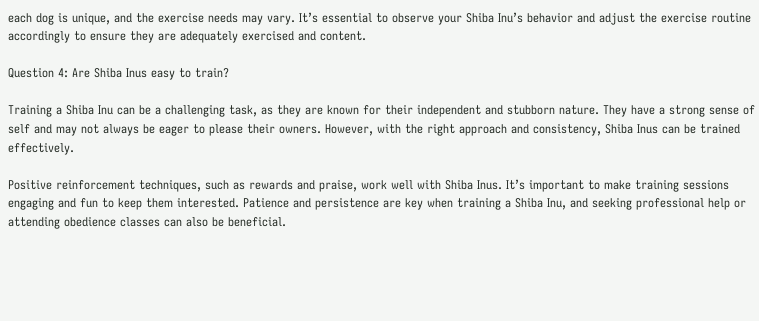each dog is unique, and the exercise needs may vary. It’s essential to observe your Shiba Inu’s behavior and adjust the exercise routine accordingly to ensure they are adequately exercised and content.

Question 4: Are Shiba Inus easy to train?

Training a Shiba Inu can be a challenging task, as they are known for their independent and stubborn nature. They have a strong sense of self and may not always be eager to please their owners. However, with the right approach and consistency, Shiba Inus can be trained effectively.

Positive reinforcement techniques, such as rewards and praise, work well with Shiba Inus. It’s important to make training sessions engaging and fun to keep them interested. Patience and persistence are key when training a Shiba Inu, and seeking professional help or attending obedience classes can also be beneficial.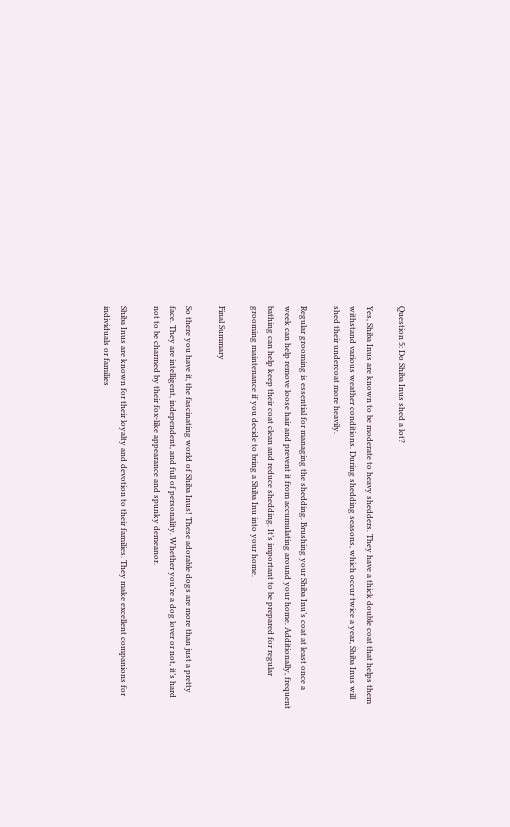Question 5: Do Shiba Inus shed a lot?

Yes, Shiba Inus are known to be moderate to heavy shedders. They have a thick double coat that helps them withstand various weather conditions. During shedding seasons, which occur twice a year, Shiba Inus will shed their undercoat more heavily.

Regular grooming is essential for managing the shedding. Brushing your Shiba Inu’s coat at least once a week can help remove loose hair and prevent it from accumulating around your home. Additionally, frequent bathing can help keep their coat clean and reduce shedding. It’s important to be prepared for regular grooming maintenance if you decide to bring a Shiba Inu into your home.

Final Summary

So there you have it, the fascinating world of Shiba Inus! These adorable dogs are more than just a pretty face. They are intelligent, independent, and full of personality. Whether you’re a dog lover or not, it’s hard not to be charmed by their fox-like appearance and spunky demeanor.

Shiba Inus are known for their loyalty and devotion to their families. They make excellent companions for individuals or families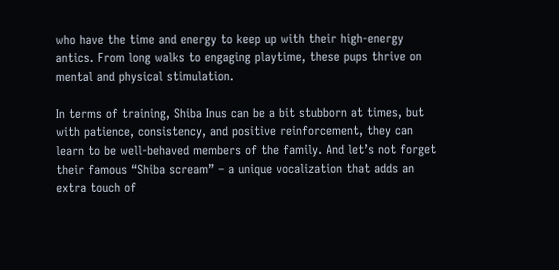who have the time and energy to keep up with their high-energy antics. From long walks to engaging playtime, these pups thrive on mental and physical stimulation.

In terms of training, Shiba Inus can be a bit stubborn at times, but with patience, consistency, and positive reinforcement, they can learn to be well-behaved members of the family. And let’s not forget their famous “Shiba scream” – a unique vocalization that adds an extra touch of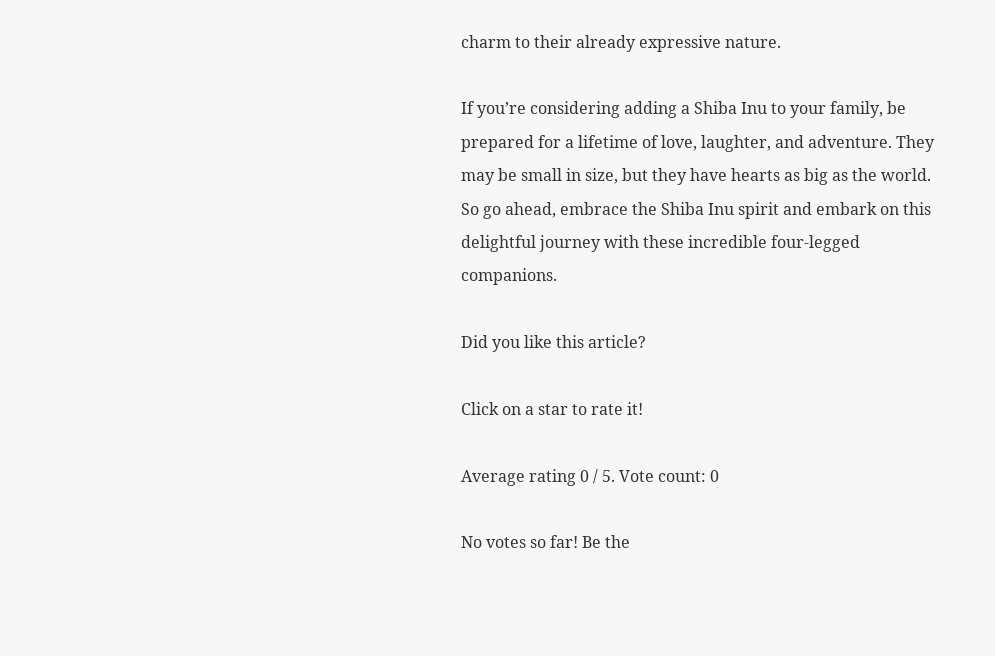charm to their already expressive nature.

If you’re considering adding a Shiba Inu to your family, be prepared for a lifetime of love, laughter, and adventure. They may be small in size, but they have hearts as big as the world. So go ahead, embrace the Shiba Inu spirit and embark on this delightful journey with these incredible four-legged companions.

Did you like this article?

Click on a star to rate it!

Average rating 0 / 5. Vote count: 0

No votes so far! Be the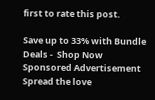first to rate this post.

Save up to 33% with Bundle Deals -  Shop Now
Sponsored Advertisement
Spread the love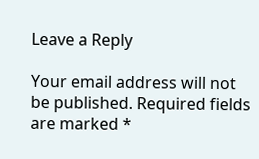Leave a Reply

Your email address will not be published. Required fields are marked *